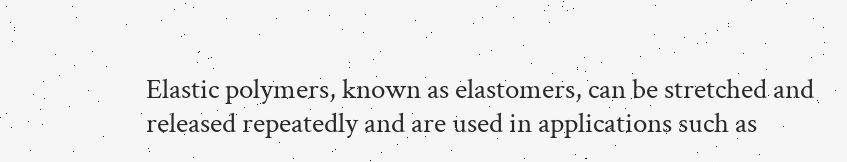Elastic polymers, known as elastomers, can be stretched and released repeatedly and are used in applications such as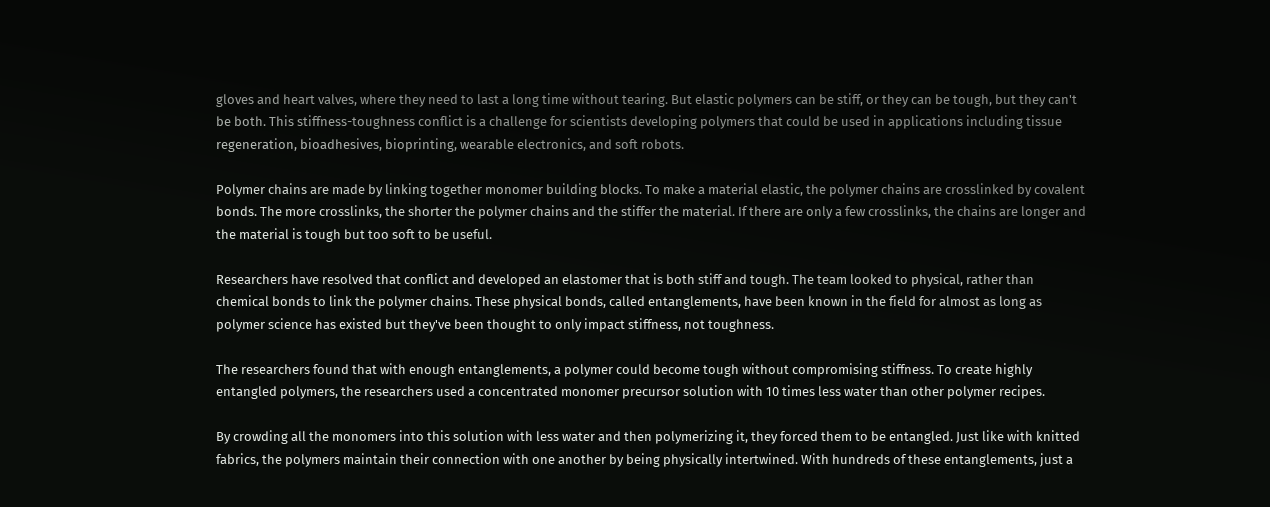gloves and heart valves, where they need to last a long time without tearing. But elastic polymers can be stiff, or they can be tough, but they can't be both. This stiffness-toughness conflict is a challenge for scientists developing polymers that could be used in applications including tissue regeneration, bioadhesives, bioprinting, wearable electronics, and soft robots.

Polymer chains are made by linking together monomer building blocks. To make a material elastic, the polymer chains are crosslinked by covalent bonds. The more crosslinks, the shorter the polymer chains and the stiffer the material. If there are only a few crosslinks, the chains are longer and the material is tough but too soft to be useful.

Researchers have resolved that conflict and developed an elastomer that is both stiff and tough. The team looked to physical, rather than chemical bonds to link the polymer chains. These physical bonds, called entanglements, have been known in the field for almost as long as polymer science has existed but they've been thought to only impact stiffness, not toughness.

The researchers found that with enough entanglements, a polymer could become tough without compromising stiffness. To create highly entangled polymers, the researchers used a concentrated monomer precursor solution with 10 times less water than other polymer recipes.

By crowding all the monomers into this solution with less water and then polymerizing it, they forced them to be entangled. Just like with knitted fabrics, the polymers maintain their connection with one another by being physically intertwined. With hundreds of these entanglements, just a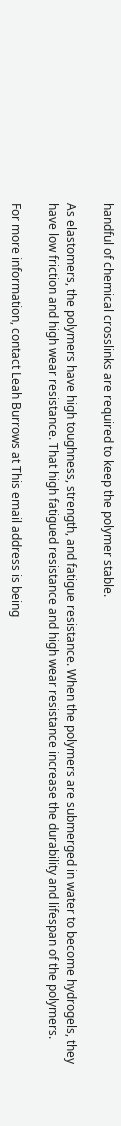handful of chemical crosslinks are required to keep the polymer stable.

As elastomers, the polymers have high toughness, strength, and fatigue resistance. When the polymers are submerged in water to become hydrogels, they have low friction and high wear resistance. That high fatigued resistance and high wear resistance increase the durability and lifespan of the polymers.

For more information, contact Leah Burrows at This email address is being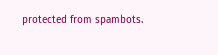protected from spambots.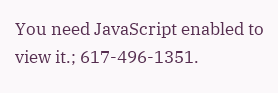You need JavaScript enabled to view it.; 617-496-1351.